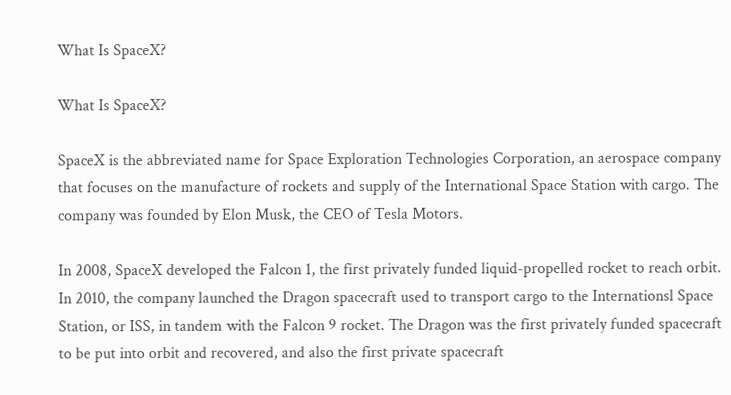What Is SpaceX?

What Is SpaceX?

SpaceX is the abbreviated name for Space Exploration Technologies Corporation, an aerospace company that focuses on the manufacture of rockets and supply of the International Space Station with cargo. The company was founded by Elon Musk, the CEO of Tesla Motors.

In 2008, SpaceX developed the Falcon 1, the first privately funded liquid-propelled rocket to reach orbit. In 2010, the company launched the Dragon spacecraft used to transport cargo to the Internationsl Space Station, or ISS, in tandem with the Falcon 9 rocket. The Dragon was the first privately funded spacecraft to be put into orbit and recovered, and also the first private spacecraft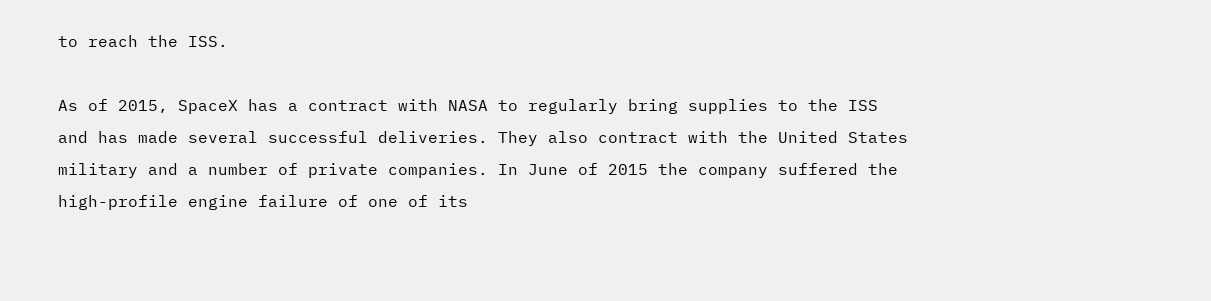to reach the ISS.

As of 2015, SpaceX has a contract with NASA to regularly bring supplies to the ISS and has made several successful deliveries. They also contract with the United States military and a number of private companies. In June of 2015 the company suffered the high-profile engine failure of one of its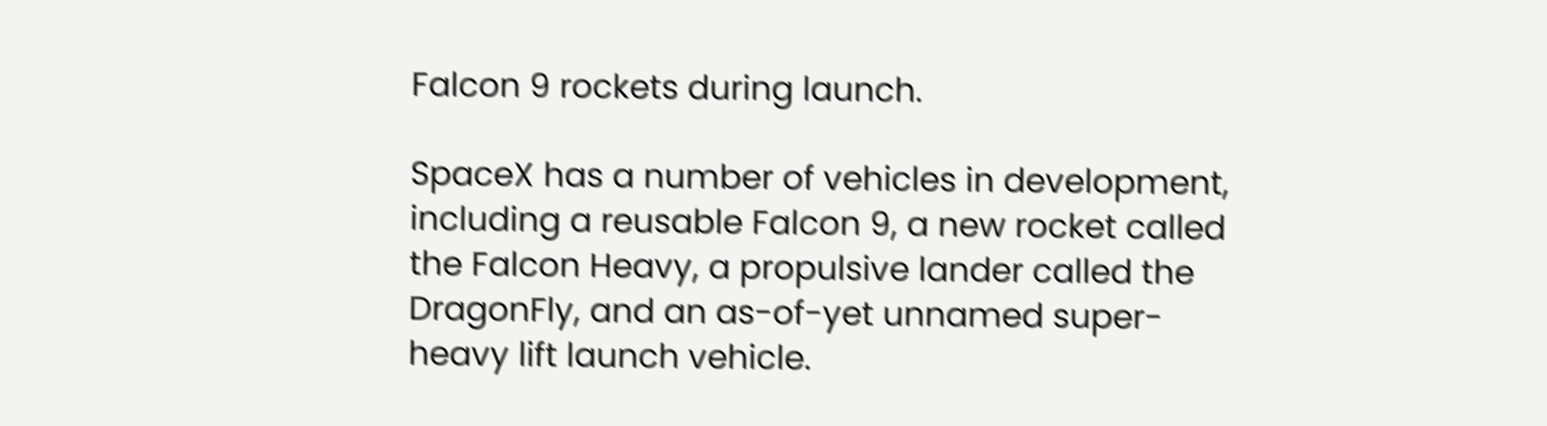Falcon 9 rockets during launch.

SpaceX has a number of vehicles in development, including a reusable Falcon 9, a new rocket called the Falcon Heavy, a propulsive lander called the DragonFly, and an as-of-yet unnamed super-heavy lift launch vehicle.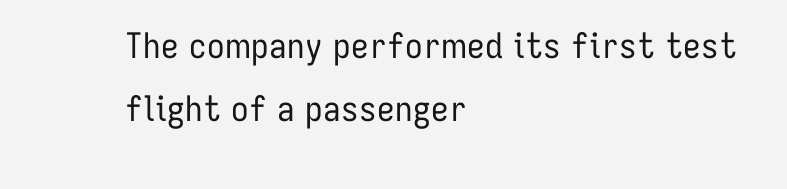The company performed its first test flight of a passenger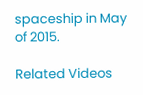spaceship in May of 2015.

Related Videos